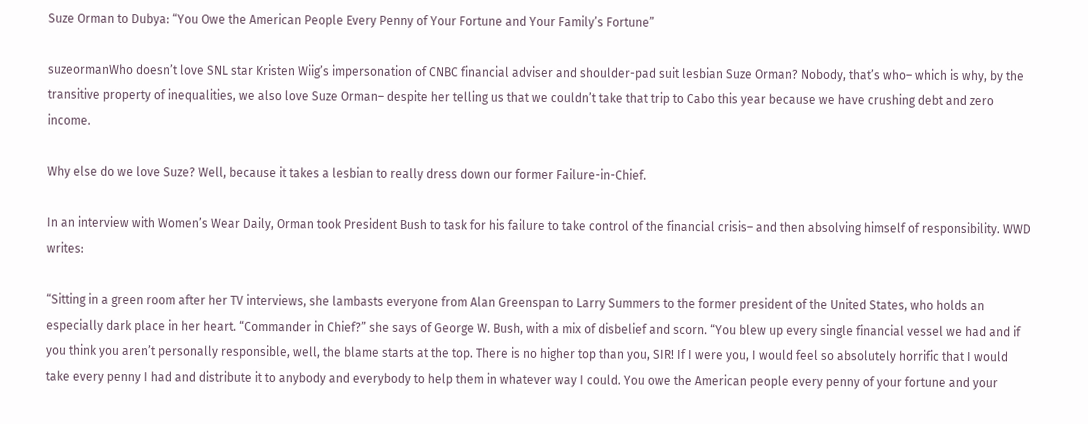Suze Orman to Dubya: “You Owe the American People Every Penny of Your Fortune and Your Family’s Fortune”

suzeormanWho doesn’t love SNL star Kristen Wiig’s impersonation of CNBC financial adviser and shoulder-pad suit lesbian Suze Orman? Nobody, that’s who– which is why, by the transitive property of inequalities, we also love Suze Orman– despite her telling us that we couldn’t take that trip to Cabo this year because we have crushing debt and zero income.

Why else do we love Suze? Well, because it takes a lesbian to really dress down our former Failure-in-Chief.

In an interview with Women’s Wear Daily, Orman took President Bush to task for his failure to take control of the financial crisis– and then absolving himself of responsibility. WWD writes:

“Sitting in a green room after her TV interviews, she lambasts everyone from Alan Greenspan to Larry Summers to the former president of the United States, who holds an especially dark place in her heart. “Commander in Chief?” she says of George W. Bush, with a mix of disbelief and scorn. “You blew up every single financial vessel we had and if you think you aren’t personally responsible, well, the blame starts at the top. There is no higher top than you, SIR! If I were you, I would feel so absolutely horrific that I would take every penny I had and distribute it to anybody and everybody to help them in whatever way I could. You owe the American people every penny of your fortune and your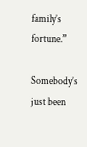family’s fortune.”

Somebody’s just been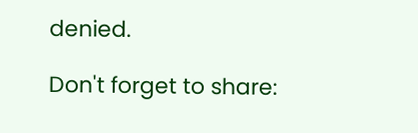denied.

Don't forget to share: